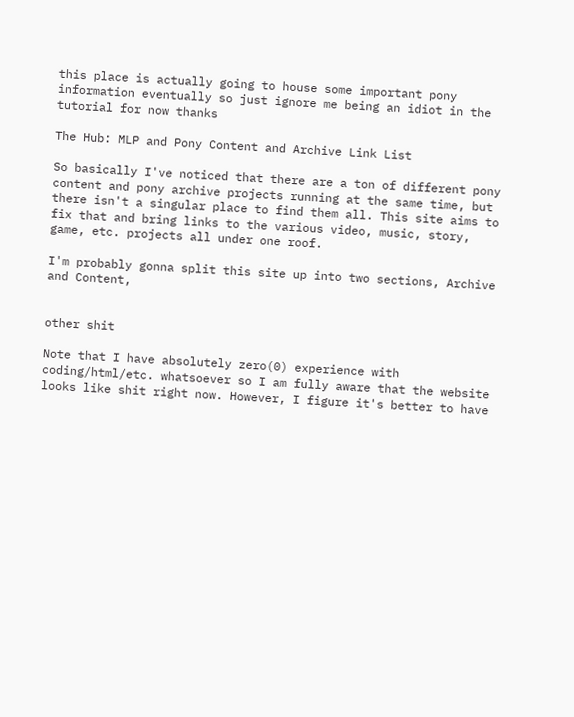this place is actually going to house some important pony information eventually so just ignore me being an idiot in the tutorial for now thanks

The Hub: MLP and Pony Content and Archive Link List

So basically I've noticed that there are a ton of different pony content and pony archive projects running at the same time, but there isn't a singular place to find them all. This site aims to fix that and bring links to the various video, music, story, game, etc. projects all under one roof.

I'm probably gonna split this site up into two sections, Archive and Content,


other shit

Note that I have absolutely zero(0) experience with coding/html/etc. whatsoever so I am fully aware that the website looks like shit right now. However, I figure it's better to have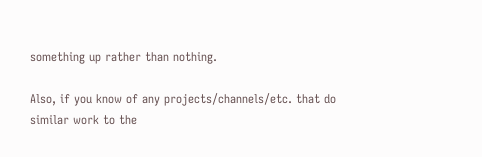something up rather than nothing.

Also, if you know of any projects/channels/etc. that do similar work to the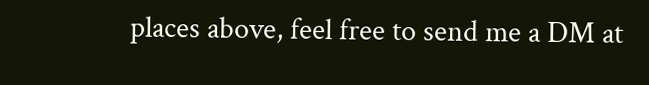places above, feel free to send me a DM at